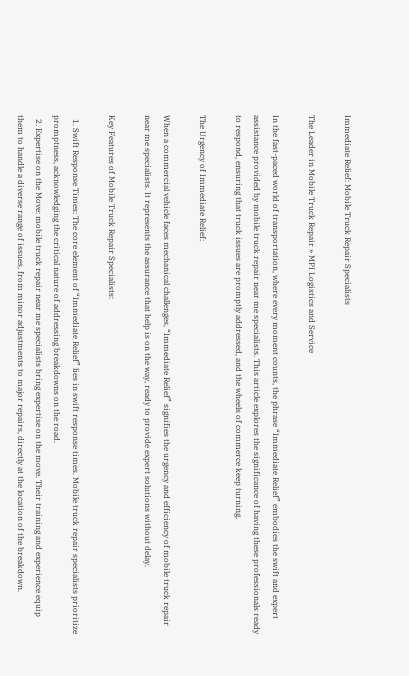Immediate Relief: Mobile Truck Repair Specialists

The Leader in Mobile Truck Repair » MPI Logistics and Service

In the fast-paced world of transportation, where every moment counts, the phrase “Immediate Relief” embodies the swift and expert assistance provided by mobile truck repair near me specialists. This article explores the significance of having these professionals ready to respond, ensuring that truck issues are promptly addressed, and the wheels of commerce keep turning.

The Urgency of Immediate Relief:

When a commercial vehicle faces mechanical challenges, “Immediate Relief” signifies the urgency and efficiency of mobile truck repair near me specialists. It represents the assurance that help is on the way, ready to provide expert solutions without delay.

Key Features of Mobile Truck Repair Specialists:

  1. Swift Response Times: The core element of “Immediate Relief” lies in swift response times. Mobile truck repair specialists prioritize promptness, acknowledging the critical nature of addressing breakdowns on the road.
  2. Expertise on the Move: mobile truck repair near me specialists bring expertise on the move. Their training and experience equip them to handle a diverse range of issues, from minor adjustments to major repairs, directly at the location of the breakdown.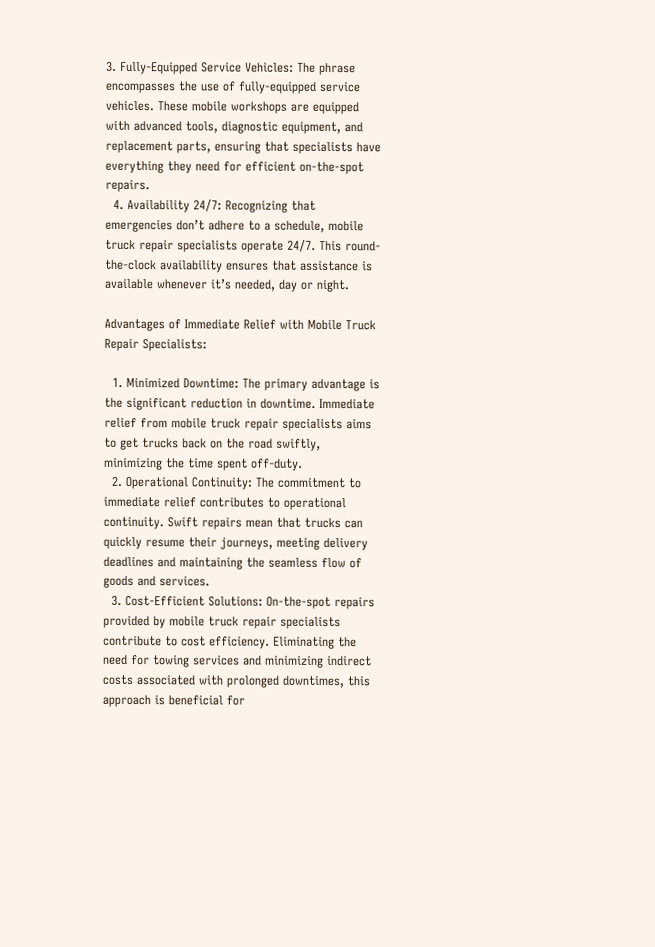3. Fully-Equipped Service Vehicles: The phrase encompasses the use of fully-equipped service vehicles. These mobile workshops are equipped with advanced tools, diagnostic equipment, and replacement parts, ensuring that specialists have everything they need for efficient on-the-spot repairs.
  4. Availability 24/7: Recognizing that emergencies don’t adhere to a schedule, mobile truck repair specialists operate 24/7. This round-the-clock availability ensures that assistance is available whenever it’s needed, day or night.

Advantages of Immediate Relief with Mobile Truck Repair Specialists:

  1. Minimized Downtime: The primary advantage is the significant reduction in downtime. Immediate relief from mobile truck repair specialists aims to get trucks back on the road swiftly, minimizing the time spent off-duty.
  2. Operational Continuity: The commitment to immediate relief contributes to operational continuity. Swift repairs mean that trucks can quickly resume their journeys, meeting delivery deadlines and maintaining the seamless flow of goods and services.
  3. Cost-Efficient Solutions: On-the-spot repairs provided by mobile truck repair specialists contribute to cost efficiency. Eliminating the need for towing services and minimizing indirect costs associated with prolonged downtimes, this approach is beneficial for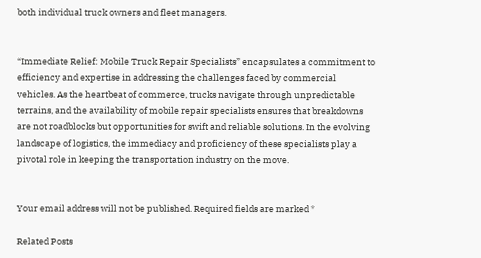both individual truck owners and fleet managers.


“Immediate Relief: Mobile Truck Repair Specialists” encapsulates a commitment to efficiency and expertise in addressing the challenges faced by commercial vehicles. As the heartbeat of commerce, trucks navigate through unpredictable terrains, and the availability of mobile repair specialists ensures that breakdowns are not roadblocks but opportunities for swift and reliable solutions. In the evolving landscape of logistics, the immediacy and proficiency of these specialists play a pivotal role in keeping the transportation industry on the move.


Your email address will not be published. Required fields are marked *

Related Posts